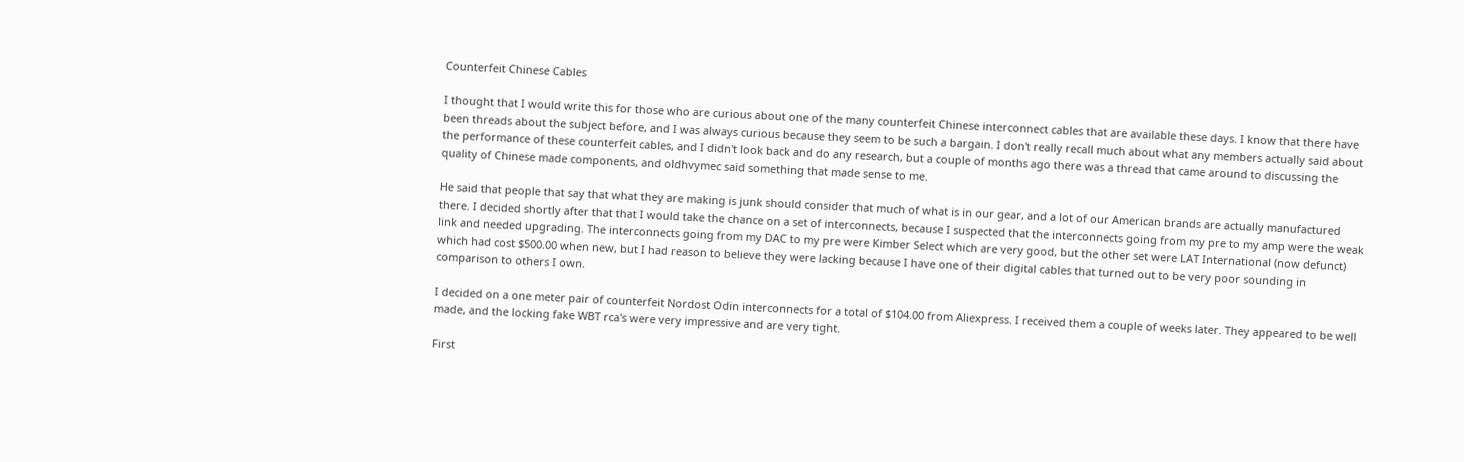Counterfeit Chinese Cables

I thought that I would write this for those who are curious about one of the many counterfeit Chinese interconnect cables that are available these days. I know that there have been threads about the subject before, and I was always curious because they seem to be such a bargain. I don't really recall much about what any members actually said about the performance of these counterfeit cables, and I didn't look back and do any research, but a couple of months ago there was a thread that came around to discussing the quality of Chinese made components, and oldhvymec said something that made sense to me.

He said that people that say that what they are making is junk should consider that much of what is in our gear, and a lot of our American brands are actually manufactured there. I decided shortly after that that I would take the chance on a set of interconnects, because I suspected that the interconnects going from my pre to my amp were the weak link and needed upgrading. The interconnects going from my DAC to my pre were Kimber Select which are very good, but the other set were LAT International (now defunct) which had cost $500.00 when new, but I had reason to believe they were lacking because I have one of their digital cables that turned out to be very poor sounding in comparison to others I own.

I decided on a one meter pair of counterfeit Nordost Odin interconnects for a total of $104.00 from Aliexpress. I received them a couple of weeks later. They appeared to be well made, and the locking fake WBT rca's were very impressive and are very tight.

First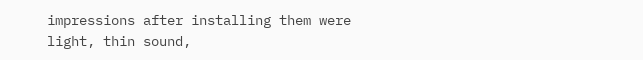impressions after installing them were light, thin sound,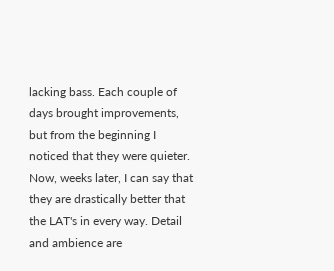lacking bass. Each couple of days brought improvements, but from the beginning I noticed that they were quieter. Now, weeks later, I can say that they are drastically better that the LAT's in every way. Detail and ambience are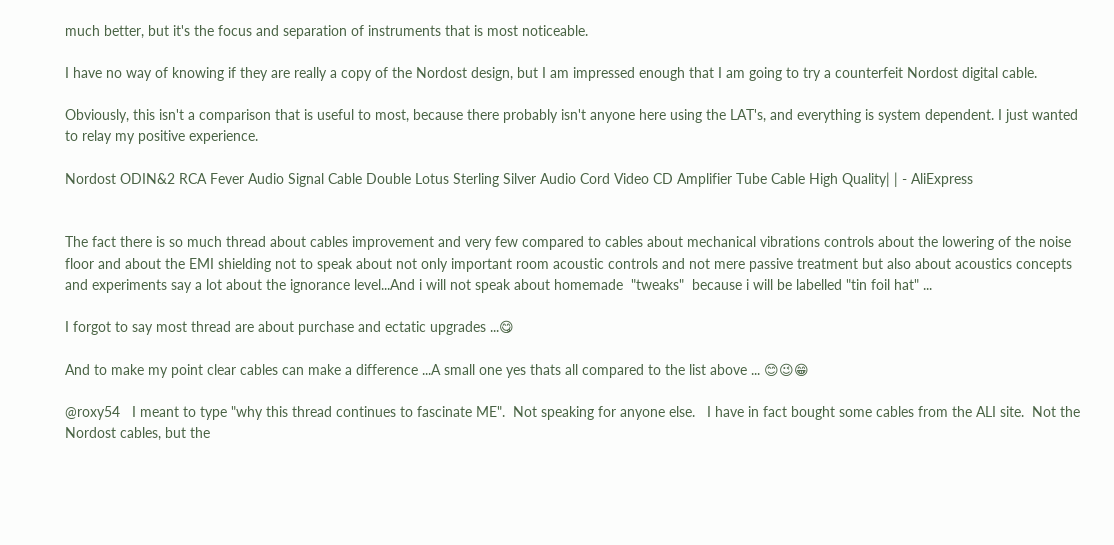much better, but it's the focus and separation of instruments that is most noticeable.

I have no way of knowing if they are really a copy of the Nordost design, but I am impressed enough that I am going to try a counterfeit Nordost digital cable.

Obviously, this isn't a comparison that is useful to most, because there probably isn't anyone here using the LAT's, and everything is system dependent. I just wanted to relay my positive experience.

Nordost ODIN&2 RCA Fever Audio Signal Cable Double Lotus Sterling Silver Audio Cord Video CD Amplifier Tube Cable High Quality| | - AliExpress


The fact there is so much thread about cables improvement and very few compared to cables about mechanical vibrations controls about the lowering of the noise floor and about the EMI shielding not to speak about not only important room acoustic controls and not mere passive treatment but also about acoustics concepts and experiments say a lot about the ignorance level...And i will not speak about homemade  "tweaks"  because i will be labelled "tin foil hat" ...

I forgot to say most thread are about purchase and ectatic upgrades ...😋

And to make my point clear cables can make a difference ...A small one yes thats all compared to the list above ... 😊😉😁

@roxy54   I meant to type "why this thread continues to fascinate ME".  Not speaking for anyone else.   I have in fact bought some cables from the ALI site.  Not the Nordost cables, but the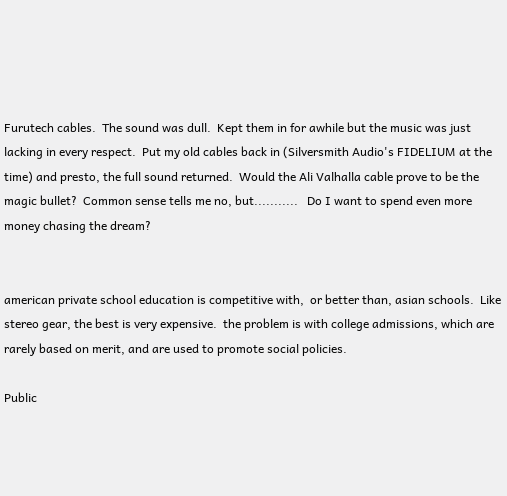Furutech cables.  The sound was dull.  Kept them in for awhile but the music was just lacking in every respect.  Put my old cables back in (Silversmith Audio's FIDELIUM at the time) and presto, the full sound returned.  Would the Ali Valhalla cable prove to be the magic bullet?  Common sense tells me no, but...........   Do I want to spend even more money chasing the dream?


american private school education is competitive with,  or better than, asian schools.  Like stereo gear, the best is very expensive.  the problem is with college admissions, which are rarely based on merit, and are used to promote social policies.

Public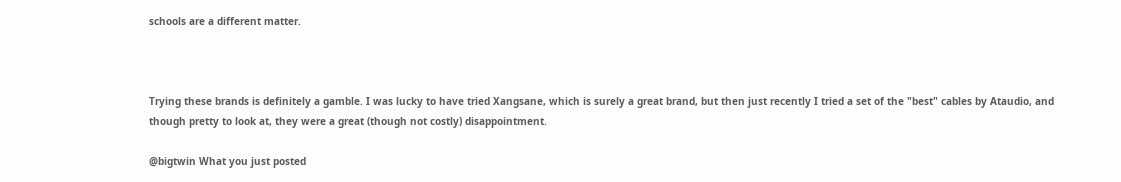schools are a different matter.



Trying these brands is definitely a gamble. I was lucky to have tried Xangsane, which is surely a great brand, but then just recently I tried a set of the "best" cables by Ataudio, and though pretty to look at, they were a great (though not costly) disappointment.

@bigtwin What you just posted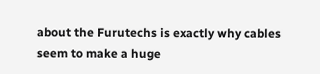about the Furutechs is exactly why cables seem to make a huge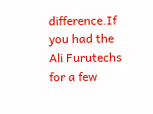difference.If you had the Ali Furutechs for a few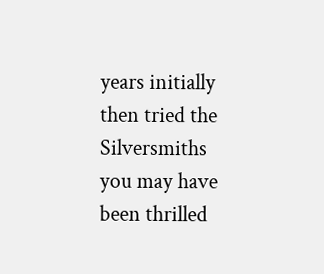years initially then tried the Silversmiths you may have been thrilled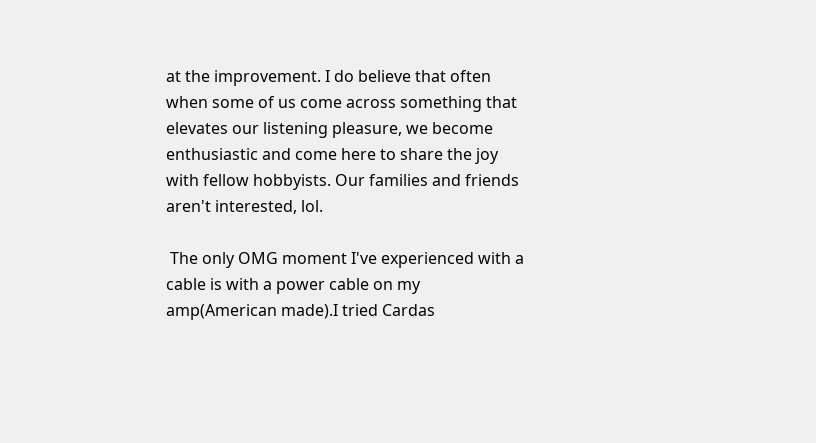at the improvement. I do believe that often when some of us come across something that elevates our listening pleasure, we become enthusiastic and come here to share the joy with fellow hobbyists. Our families and friends aren't interested, lol.

 The only OMG moment I've experienced with a cable is with a power cable on my amp(American made).I tried Cardas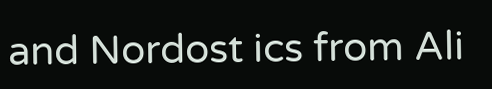and Nordost ics from Ali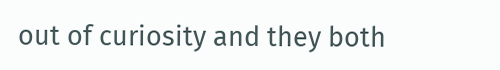out of curiosity and they both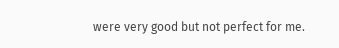were very good but not perfect for me.